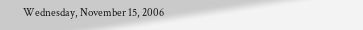Wednesday, November 15, 2006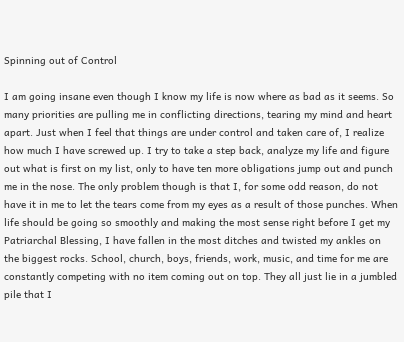Spinning out of Control

I am going insane even though I know my life is now where as bad as it seems. So many priorities are pulling me in conflicting directions, tearing my mind and heart apart. Just when I feel that things are under control and taken care of, I realize how much I have screwed up. I try to take a step back, analyze my life and figure out what is first on my list, only to have ten more obligations jump out and punch me in the nose. The only problem though is that I, for some odd reason, do not have it in me to let the tears come from my eyes as a result of those punches. When life should be going so smoothly and making the most sense right before I get my Patriarchal Blessing, I have fallen in the most ditches and twisted my ankles on the biggest rocks. School, church, boys, friends, work, music, and time for me are constantly competing with no item coming out on top. They all just lie in a jumbled pile that I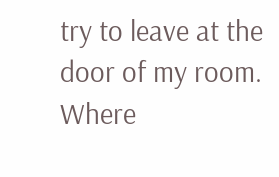try to leave at the door of my room. Where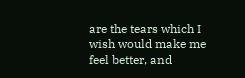are the tears which I wish would make me feel better, and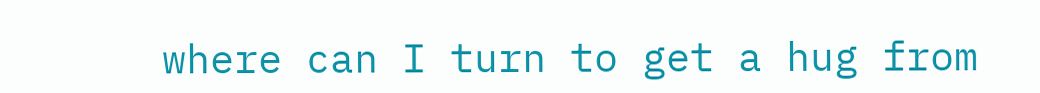where can I turn to get a hug from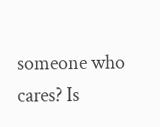someone who cares? Is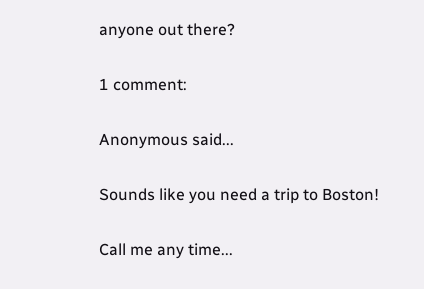anyone out there?

1 comment:

Anonymous said...

Sounds like you need a trip to Boston!

Call me any time...